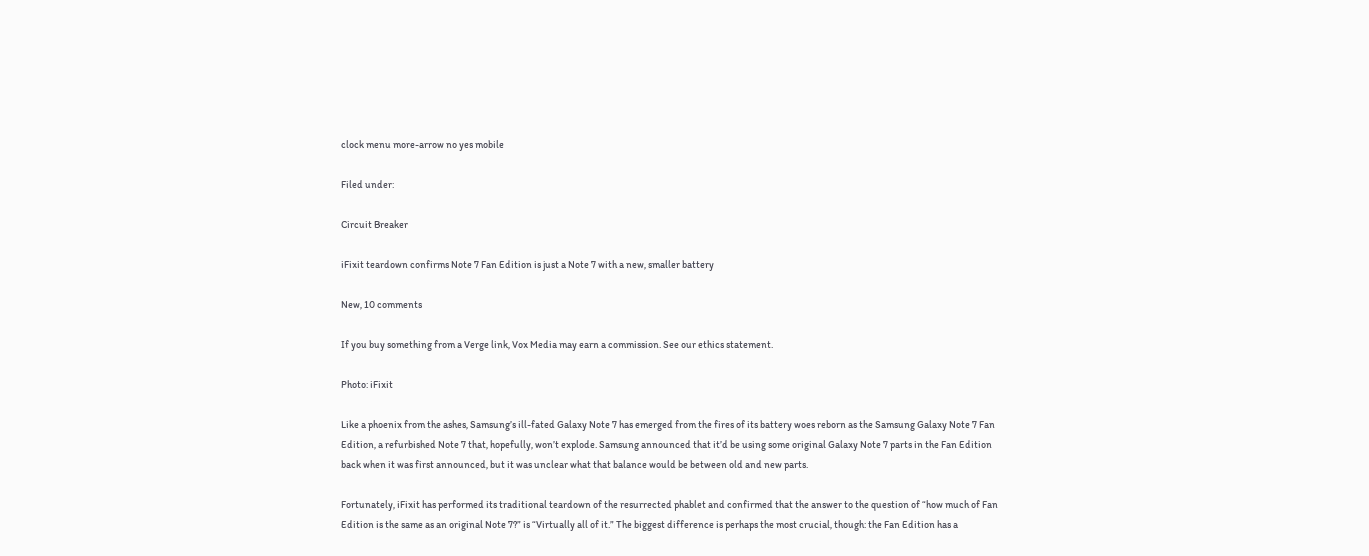clock menu more-arrow no yes mobile

Filed under:

Circuit Breaker

iFixit teardown confirms Note 7 Fan Edition is just a Note 7 with a new, smaller battery

New, 10 comments

If you buy something from a Verge link, Vox Media may earn a commission. See our ethics statement.

Photo: iFixit

Like a phoenix from the ashes, Samsung’s ill-fated Galaxy Note 7 has emerged from the fires of its battery woes reborn as the Samsung Galaxy Note 7 Fan Edition, a refurbished Note 7 that, hopefully, won’t explode. Samsung announced that it’d be using some original Galaxy Note 7 parts in the Fan Edition back when it was first announced, but it was unclear what that balance would be between old and new parts.

Fortunately, iFixit has performed its traditional teardown of the resurrected phablet and confirmed that the answer to the question of “how much of Fan Edition is the same as an original Note 7?” is “Virtually all of it.” The biggest difference is perhaps the most crucial, though: the Fan Edition has a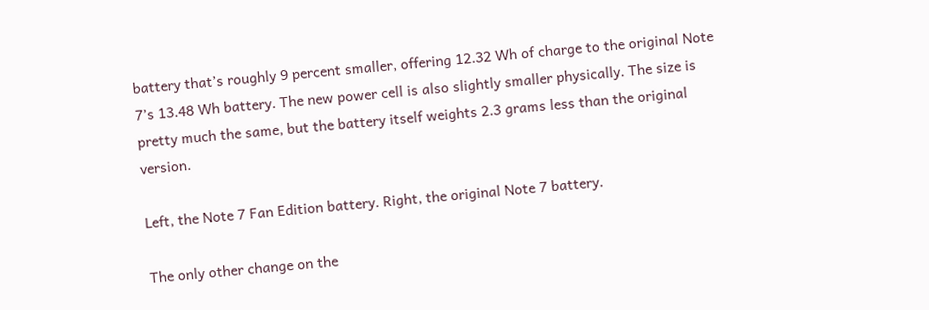battery that’s roughly 9 percent smaller, offering 12.32 Wh of charge to the original Note 7’s 13.48 Wh battery. The new power cell is also slightly smaller physically. The size is pretty much the same, but the battery itself weights 2.3 grams less than the original version.

Left, the Note 7 Fan Edition battery. Right, the original Note 7 battery.

The only other change on the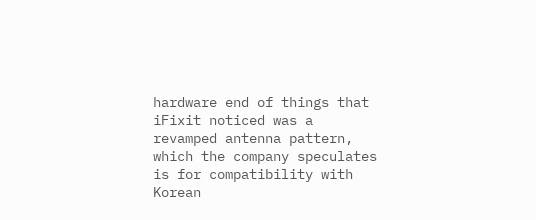hardware end of things that iFixit noticed was a revamped antenna pattern, which the company speculates is for compatibility with Korean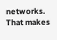networks. That makes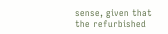sense, given that the refurbished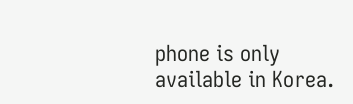phone is only available in Korea.